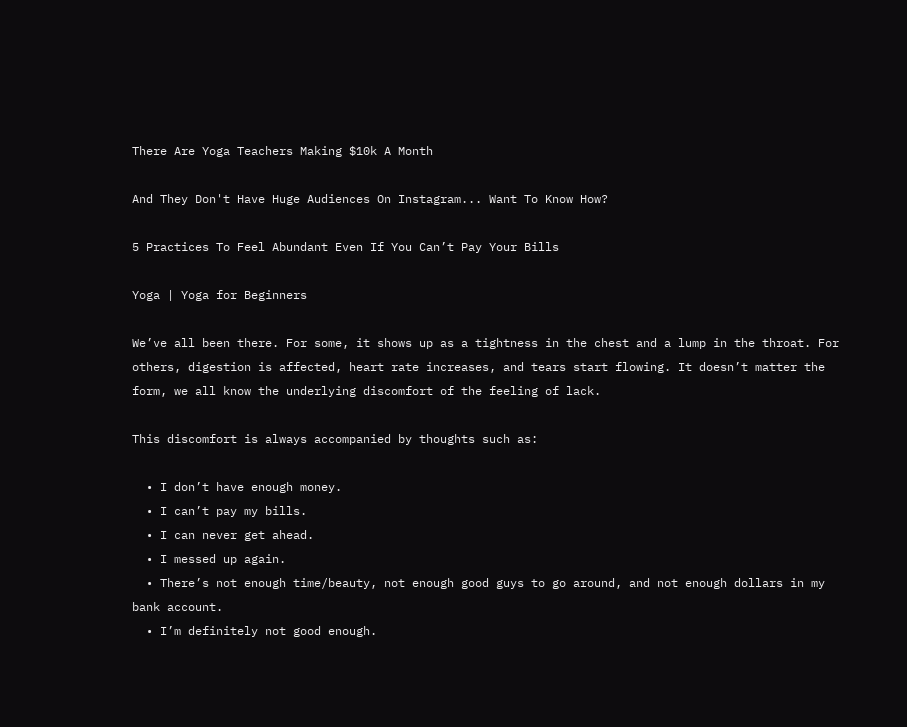There Are Yoga Teachers Making $10k A Month

And They Don't Have Huge Audiences On Instagram... Want To Know How?

5 Practices To Feel Abundant Even If You Can’t Pay Your Bills

Yoga | Yoga for Beginners

We’ve all been there. For some, it shows up as a tightness in the chest and a lump in the throat. For others, digestion is affected, heart rate increases, and tears start flowing. It doesn’t matter the form, we all know the underlying discomfort of the feeling of lack.

This discomfort is always accompanied by thoughts such as:

  • I don’t have enough money.
  • I can’t pay my bills.
  • I can never get ahead.
  • I messed up again.
  • There’s not enough time/beauty, not enough good guys to go around, and not enough dollars in my bank account.
  • I’m definitely not good enough.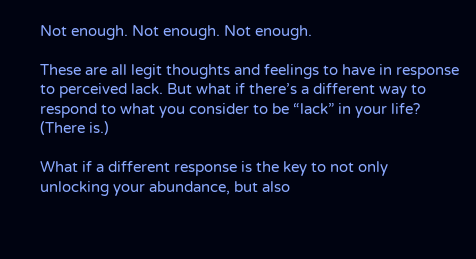Not enough. Not enough. Not enough.

These are all legit thoughts and feelings to have in response to perceived lack. But what if there’s a different way to respond to what you consider to be “lack” in your life? (There is.)

What if a different response is the key to not only unlocking your abundance, but also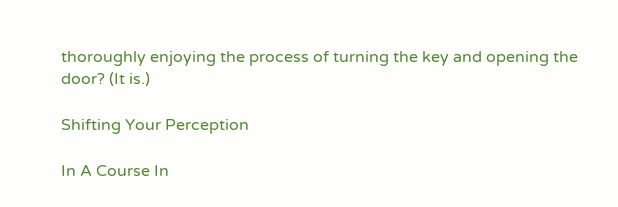thoroughly enjoying the process of turning the key and opening the door? (It is.)

Shifting Your Perception

In A Course In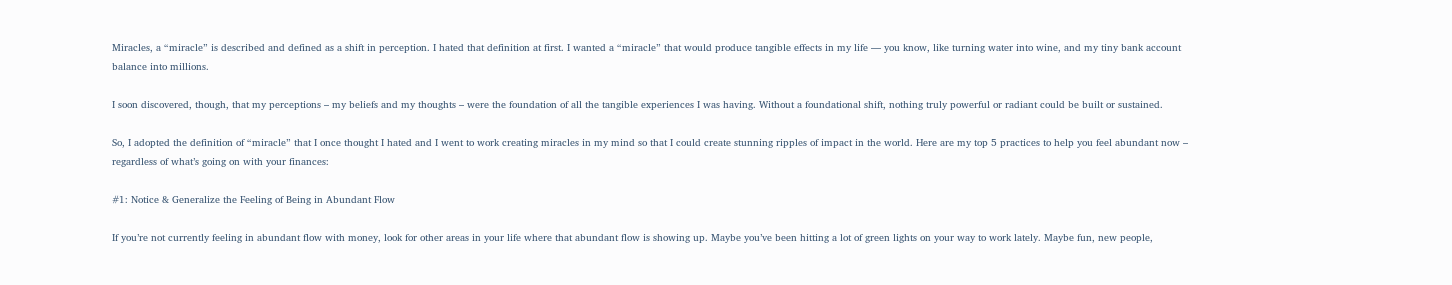Miracles, a “miracle” is described and defined as a shift in perception. I hated that definition at first. I wanted a “miracle” that would produce tangible effects in my life — you know, like turning water into wine, and my tiny bank account balance into millions.

I soon discovered, though, that my perceptions – my beliefs and my thoughts – were the foundation of all the tangible experiences I was having. Without a foundational shift, nothing truly powerful or radiant could be built or sustained.

So, I adopted the definition of “miracle” that I once thought I hated and I went to work creating miracles in my mind so that I could create stunning ripples of impact in the world. Here are my top 5 practices to help you feel abundant now – regardless of what’s going on with your finances:

#1: Notice & Generalize the Feeling of Being in Abundant Flow

If you’re not currently feeling in abundant flow with money, look for other areas in your life where that abundant flow is showing up. Maybe you’ve been hitting a lot of green lights on your way to work lately. Maybe fun, new people,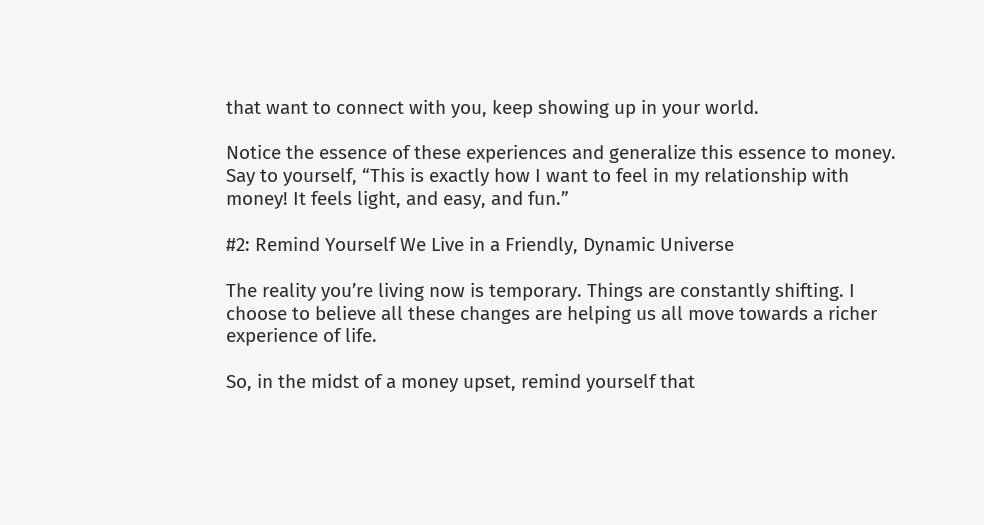that want to connect with you, keep showing up in your world.

Notice the essence of these experiences and generalize this essence to money. Say to yourself, “This is exactly how I want to feel in my relationship with money! It feels light, and easy, and fun.”

#2: Remind Yourself We Live in a Friendly, Dynamic Universe

The reality you’re living now is temporary. Things are constantly shifting. I choose to believe all these changes are helping us all move towards a richer experience of life.

So, in the midst of a money upset, remind yourself that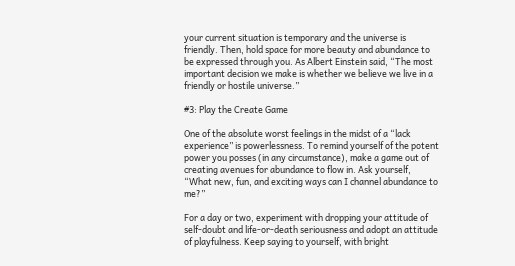your current situation is temporary and the universe is friendly. Then, hold space for more beauty and abundance to be expressed through you. As Albert Einstein said, “The most important decision we make is whether we believe we live in a friendly or hostile universe.”

#3: Play the Create Game

One of the absolute worst feelings in the midst of a “lack experience” is powerlessness. To remind yourself of the potent power you posses (in any circumstance), make a game out of creating avenues for abundance to flow in. Ask yourself, “What new, fun, and exciting ways can I channel abundance to me?”

For a day or two, experiment with dropping your attitude of self-doubt and life-or-death seriousness and adopt an attitude of playfulness. Keep saying to yourself, with bright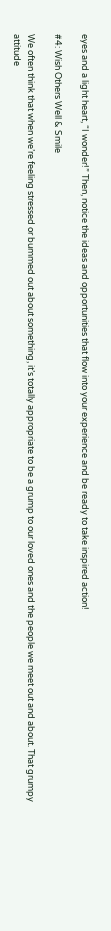eyes and a light heart, “I wonder!” Then, notice the ideas and opportunities that flow into your experience and be ready to take inspired action!

#4: Wish Others Well & Smile

We often think that when we’re feeling stressed or bummed out about something, it’s totally appropriate to be a grump to our loved ones and the people we meet out and about. That grumpy attitude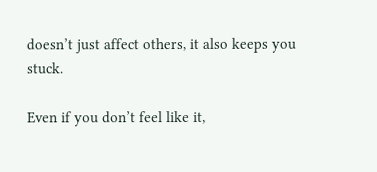doesn’t just affect others, it also keeps you stuck.

Even if you don’t feel like it,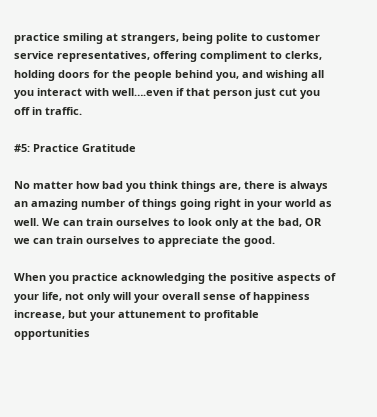practice smiling at strangers, being polite to customer service representatives, offering compliment to clerks, holding doors for the people behind you, and wishing all you interact with well….even if that person just cut you off in traffic.

#5: Practice Gratitude

No matter how bad you think things are, there is always an amazing number of things going right in your world as well. We can train ourselves to look only at the bad, OR we can train ourselves to appreciate the good.

When you practice acknowledging the positive aspects of your life, not only will your overall sense of happiness increase, but your attunement to profitable opportunities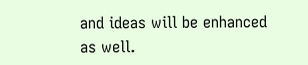and ideas will be enhanced as well.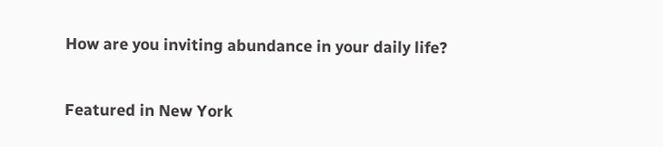How are you inviting abundance in your daily life?

Featured in New York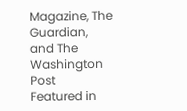Magazine, The Guardian, and The Washington Post
Featured in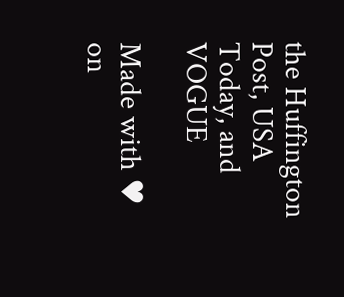the Huffington Post, USA Today, and VOGUE

Made with ♥ on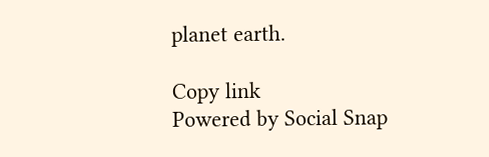planet earth.

Copy link
Powered by Social Snap